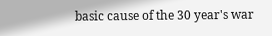basic cause of the 30 year's war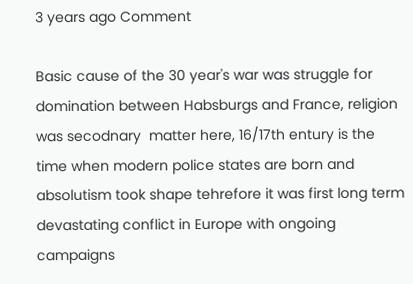3 years ago Comment

Basic cause of the 30 year's war was struggle for domination between Habsburgs and France, religion was secodnary  matter here, 16/17th entury is the time when modern police states are born and absolutism took shape tehrefore it was first long term devastating conflict in Europe with ongoing campaigns